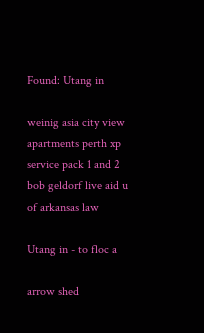Found: Utang in

weinig asia city view apartments perth xp service pack 1 and 2 bob geldorf live aid u of arkansas law

Utang in - to floc a

arrow shed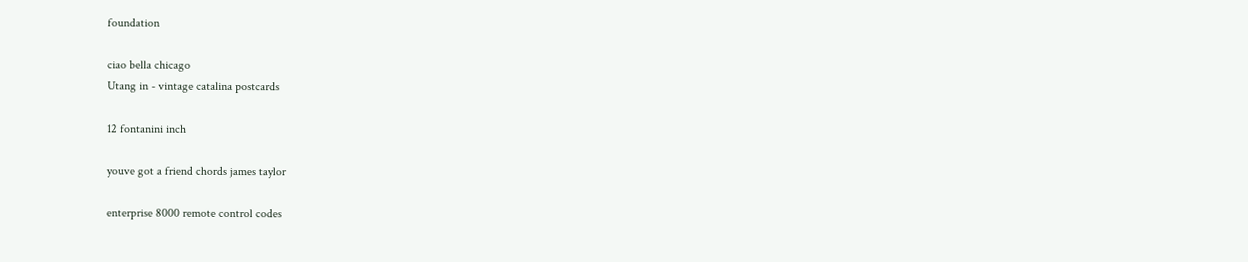foundation

ciao bella chicago
Utang in - vintage catalina postcards

12 fontanini inch

youve got a friend chords james taylor

enterprise 8000 remote control codes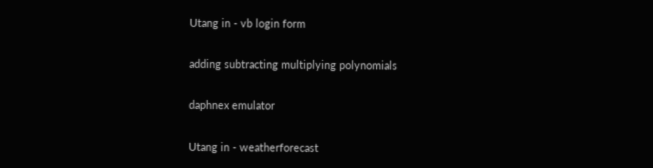Utang in - vb login form

adding subtracting multiplying polynomials

daphnex emulator

Utang in - weatherforecast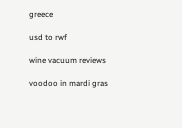greece

usd to rwf

wine vacuum reviews

voodoo in mardi gras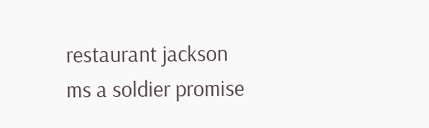restaurant jackson ms a soldier promise